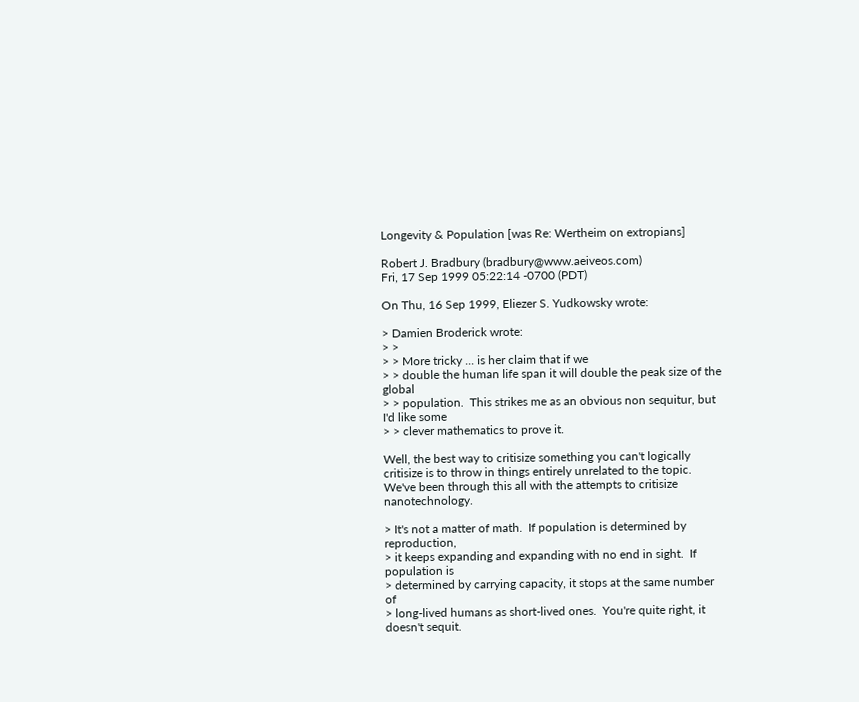Longevity & Population [was Re: Wertheim on extropians]

Robert J. Bradbury (bradbury@www.aeiveos.com)
Fri, 17 Sep 1999 05:22:14 -0700 (PDT)

On Thu, 16 Sep 1999, Eliezer S. Yudkowsky wrote:

> Damien Broderick wrote:
> >
> > More tricky ... is her claim that if we
> > double the human life span it will double the peak size of the global
> > population.  This strikes me as an obvious non sequitur, but I'd like some
> > clever mathematics to prove it.

Well, the best way to critisize something you can't logically critisize is to throw in things entirely unrelated to the topic. We've been through this all with the attempts to critisize nanotechnology.

> It's not a matter of math.  If population is determined by reproduction,
> it keeps expanding and expanding with no end in sight.  If population is
> determined by carrying capacity, it stops at the same number of
> long-lived humans as short-lived ones.  You're quite right, it doesn't sequit.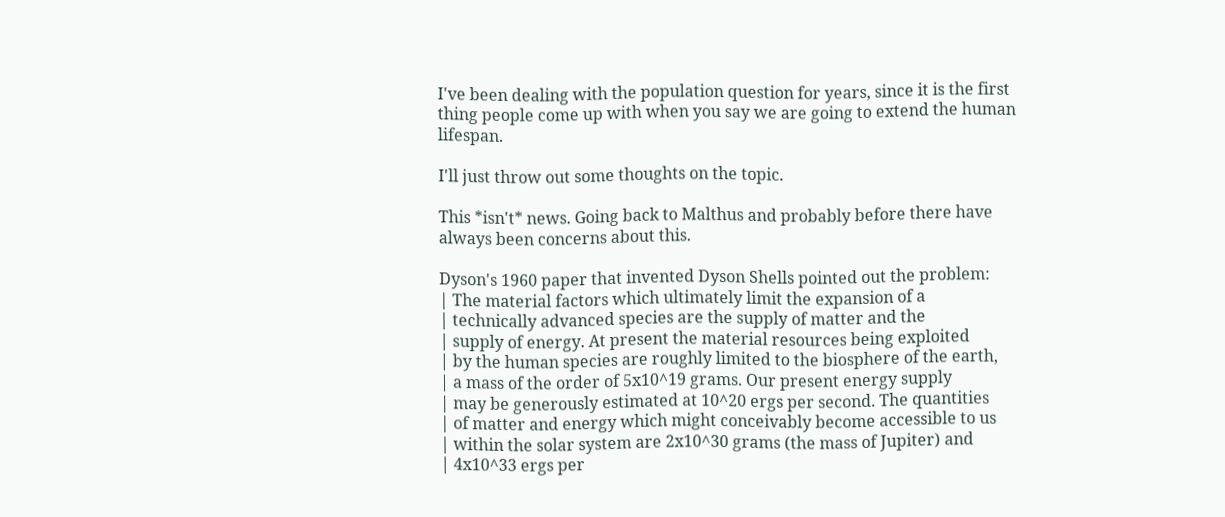I've been dealing with the population question for years, since it is the first thing people come up with when you say we are going to extend the human lifespan.

I'll just throw out some thoughts on the topic.

This *isn't* news. Going back to Malthus and probably before there have always been concerns about this.

Dyson's 1960 paper that invented Dyson Shells pointed out the problem:
| The material factors which ultimately limit the expansion of a
| technically advanced species are the supply of matter and the
| supply of energy. At present the material resources being exploited
| by the human species are roughly limited to the biosphere of the earth,
| a mass of the order of 5x10^19 grams. Our present energy supply
| may be generously estimated at 10^20 ergs per second. The quantities
| of matter and energy which might conceivably become accessible to us
| within the solar system are 2x10^30 grams (the mass of Jupiter) and
| 4x10^33 ergs per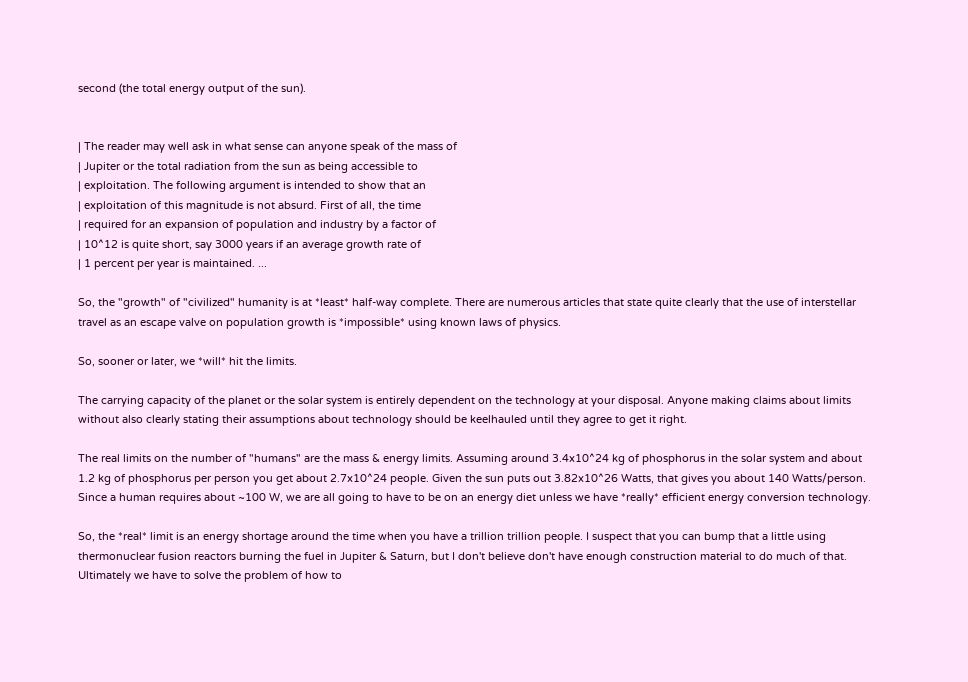second (the total energy output of the sun).


| The reader may well ask in what sense can anyone speak of the mass of
| Jupiter or the total radiation from the sun as being accessible to
| exploitation. The following argument is intended to show that an
| exploitation of this magnitude is not absurd. First of all, the time
| required for an expansion of population and industry by a factor of
| 10^12 is quite short, say 3000 years if an average growth rate of
| 1 percent per year is maintained. ...

So, the "growth" of "civilized" humanity is at *least* half-way complete. There are numerous articles that state quite clearly that the use of interstellar travel as an escape valve on population growth is *impossible* using known laws of physics.

So, sooner or later, we *will* hit the limits.

The carrying capacity of the planet or the solar system is entirely dependent on the technology at your disposal. Anyone making claims about limits without also clearly stating their assumptions about technology should be keelhauled until they agree to get it right.

The real limits on the number of "humans" are the mass & energy limits. Assuming around 3.4x10^24 kg of phosphorus in the solar system and about 1.2 kg of phosphorus per person you get about 2.7x10^24 people. Given the sun puts out 3.82x10^26 Watts, that gives you about 140 Watts/person. Since a human requires about ~100 W, we are all going to have to be on an energy diet unless we have *really* efficient energy conversion technology.

So, the *real* limit is an energy shortage around the time when you have a trillion trillion people. I suspect that you can bump that a little using thermonuclear fusion reactors burning the fuel in Jupiter & Saturn, but I don't believe don't have enough construction material to do much of that. Ultimately we have to solve the problem of how to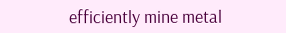efficiently mine metal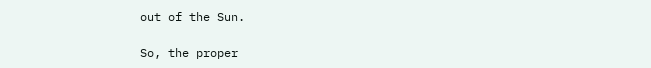out of the Sun.

So, the proper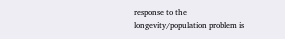response to the longevity/population problem is